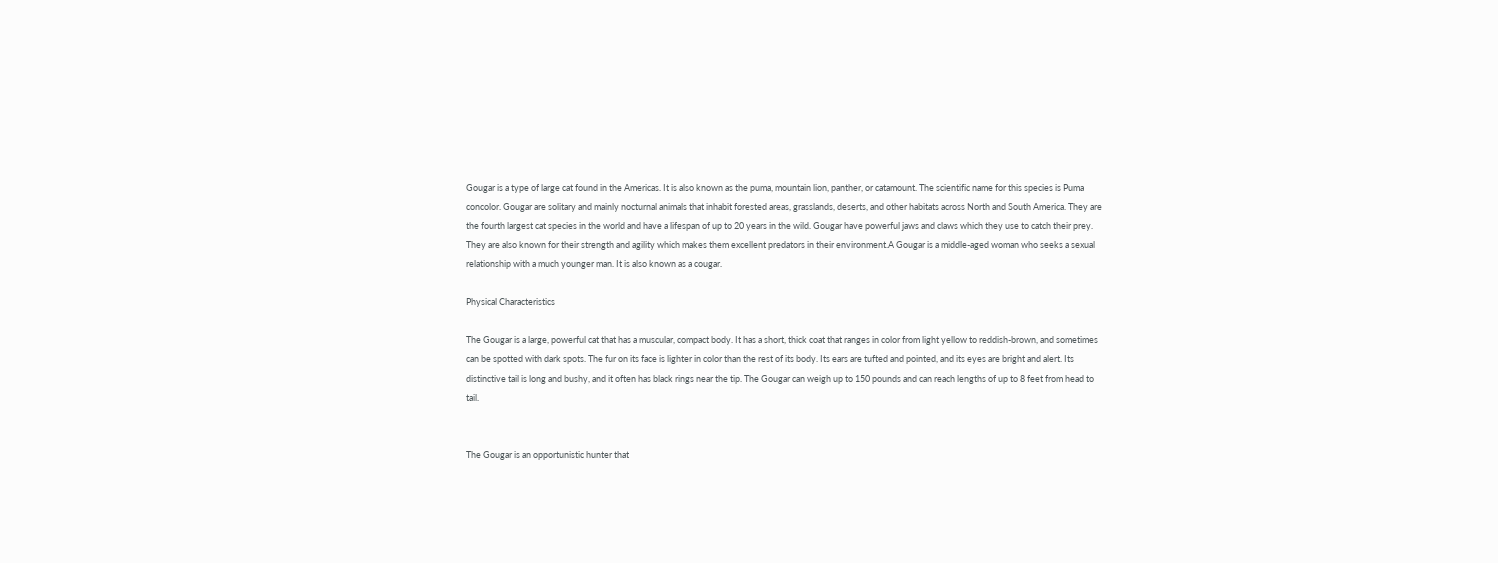Gougar is a type of large cat found in the Americas. It is also known as the puma, mountain lion, panther, or catamount. The scientific name for this species is Puma concolor. Gougar are solitary and mainly nocturnal animals that inhabit forested areas, grasslands, deserts, and other habitats across North and South America. They are the fourth largest cat species in the world and have a lifespan of up to 20 years in the wild. Gougar have powerful jaws and claws which they use to catch their prey. They are also known for their strength and agility which makes them excellent predators in their environment.A Gougar is a middle-aged woman who seeks a sexual relationship with a much younger man. It is also known as a cougar.

Physical Characteristics

The Gougar is a large, powerful cat that has a muscular, compact body. It has a short, thick coat that ranges in color from light yellow to reddish-brown, and sometimes can be spotted with dark spots. The fur on its face is lighter in color than the rest of its body. Its ears are tufted and pointed, and its eyes are bright and alert. Its distinctive tail is long and bushy, and it often has black rings near the tip. The Gougar can weigh up to 150 pounds and can reach lengths of up to 8 feet from head to tail.


The Gougar is an opportunistic hunter that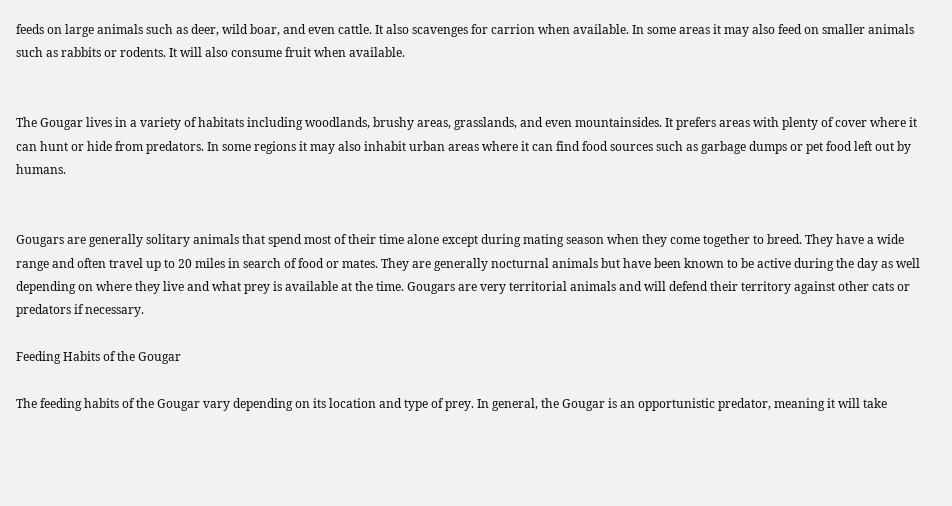feeds on large animals such as deer, wild boar, and even cattle. It also scavenges for carrion when available. In some areas it may also feed on smaller animals such as rabbits or rodents. It will also consume fruit when available.


The Gougar lives in a variety of habitats including woodlands, brushy areas, grasslands, and even mountainsides. It prefers areas with plenty of cover where it can hunt or hide from predators. In some regions it may also inhabit urban areas where it can find food sources such as garbage dumps or pet food left out by humans.


Gougars are generally solitary animals that spend most of their time alone except during mating season when they come together to breed. They have a wide range and often travel up to 20 miles in search of food or mates. They are generally nocturnal animals but have been known to be active during the day as well depending on where they live and what prey is available at the time. Gougars are very territorial animals and will defend their territory against other cats or predators if necessary.

Feeding Habits of the Gougar

The feeding habits of the Gougar vary depending on its location and type of prey. In general, the Gougar is an opportunistic predator, meaning it will take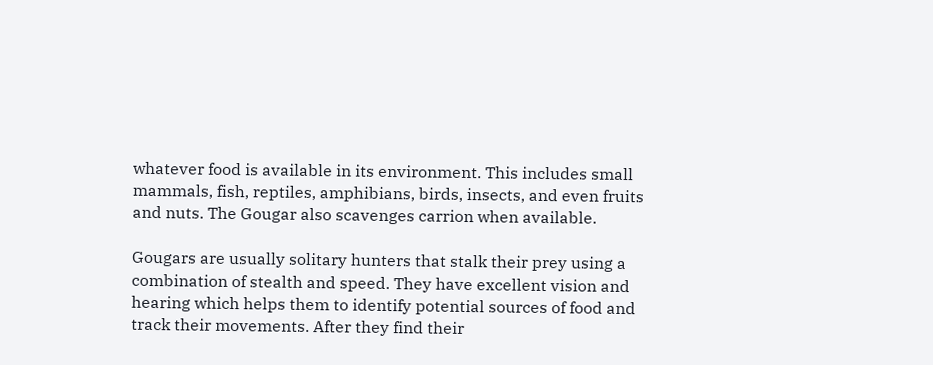whatever food is available in its environment. This includes small mammals, fish, reptiles, amphibians, birds, insects, and even fruits and nuts. The Gougar also scavenges carrion when available.

Gougars are usually solitary hunters that stalk their prey using a combination of stealth and speed. They have excellent vision and hearing which helps them to identify potential sources of food and track their movements. After they find their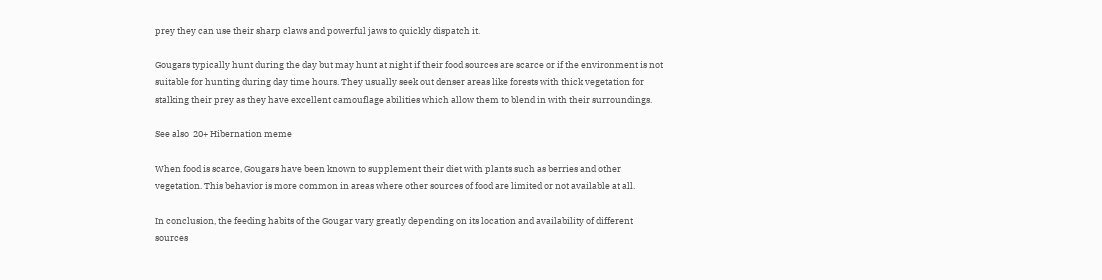prey they can use their sharp claws and powerful jaws to quickly dispatch it.

Gougars typically hunt during the day but may hunt at night if their food sources are scarce or if the environment is not suitable for hunting during day time hours. They usually seek out denser areas like forests with thick vegetation for stalking their prey as they have excellent camouflage abilities which allow them to blend in with their surroundings.

See also  20+ Hibernation meme

When food is scarce, Gougars have been known to supplement their diet with plants such as berries and other vegetation. This behavior is more common in areas where other sources of food are limited or not available at all.

In conclusion, the feeding habits of the Gougar vary greatly depending on its location and availability of different sources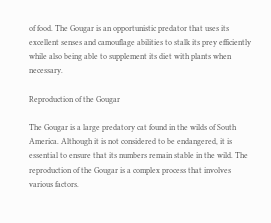of food. The Gougar is an opportunistic predator that uses its excellent senses and camouflage abilities to stalk its prey efficiently while also being able to supplement its diet with plants when necessary.

Reproduction of the Gougar

The Gougar is a large predatory cat found in the wilds of South America. Although it is not considered to be endangered, it is essential to ensure that its numbers remain stable in the wild. The reproduction of the Gougar is a complex process that involves various factors.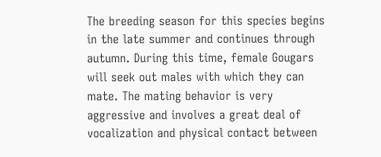The breeding season for this species begins in the late summer and continues through autumn. During this time, female Gougars will seek out males with which they can mate. The mating behavior is very aggressive and involves a great deal of vocalization and physical contact between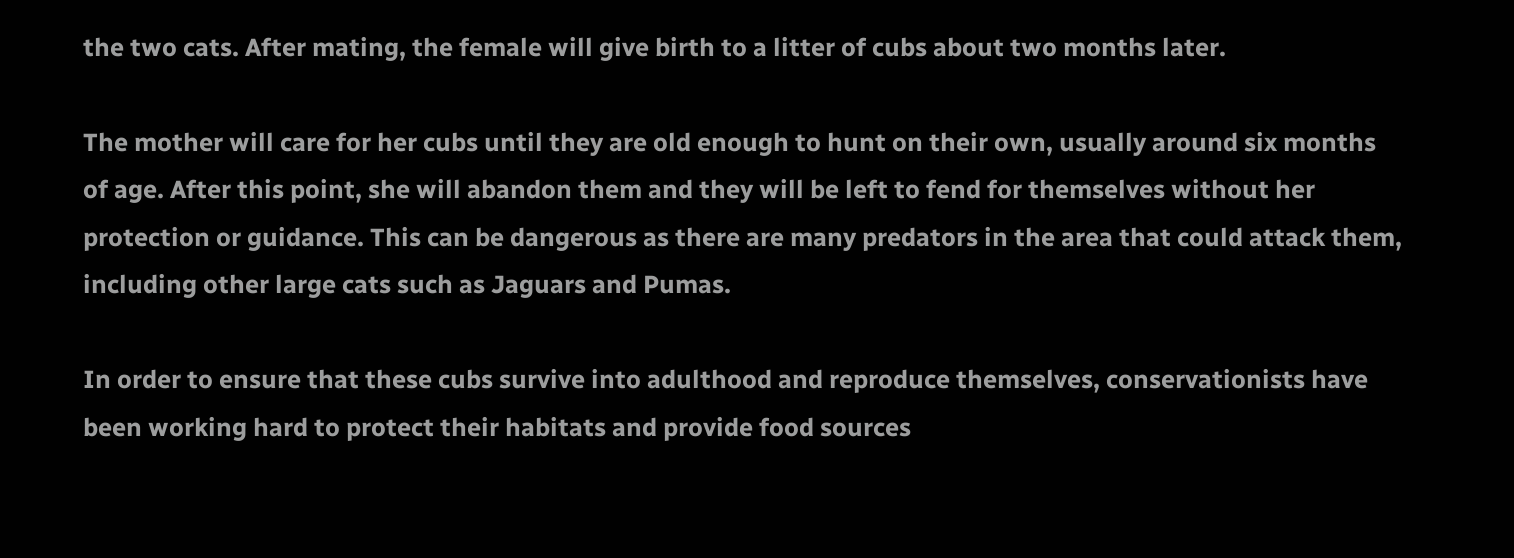the two cats. After mating, the female will give birth to a litter of cubs about two months later.

The mother will care for her cubs until they are old enough to hunt on their own, usually around six months of age. After this point, she will abandon them and they will be left to fend for themselves without her protection or guidance. This can be dangerous as there are many predators in the area that could attack them, including other large cats such as Jaguars and Pumas.

In order to ensure that these cubs survive into adulthood and reproduce themselves, conservationists have been working hard to protect their habitats and provide food sources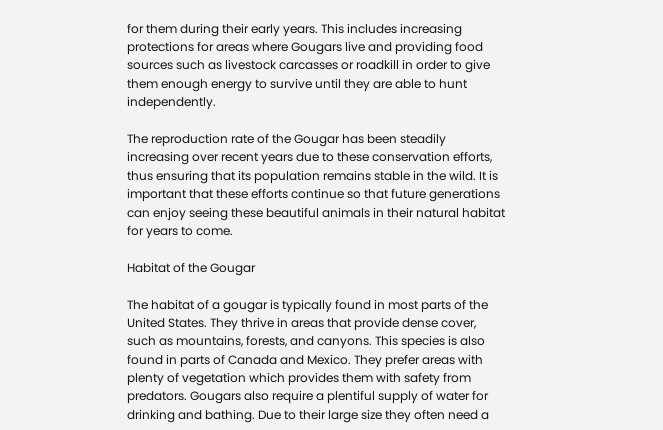for them during their early years. This includes increasing protections for areas where Gougars live and providing food sources such as livestock carcasses or roadkill in order to give them enough energy to survive until they are able to hunt independently.

The reproduction rate of the Gougar has been steadily increasing over recent years due to these conservation efforts, thus ensuring that its population remains stable in the wild. It is important that these efforts continue so that future generations can enjoy seeing these beautiful animals in their natural habitat for years to come.

Habitat of the Gougar

The habitat of a gougar is typically found in most parts of the United States. They thrive in areas that provide dense cover, such as mountains, forests, and canyons. This species is also found in parts of Canada and Mexico. They prefer areas with plenty of vegetation which provides them with safety from predators. Gougars also require a plentiful supply of water for drinking and bathing. Due to their large size they often need a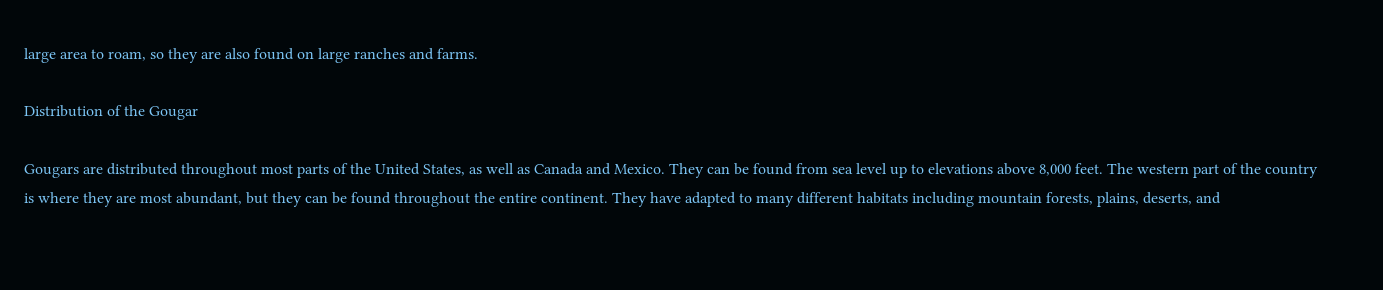large area to roam, so they are also found on large ranches and farms.

Distribution of the Gougar

Gougars are distributed throughout most parts of the United States, as well as Canada and Mexico. They can be found from sea level up to elevations above 8,000 feet. The western part of the country is where they are most abundant, but they can be found throughout the entire continent. They have adapted to many different habitats including mountain forests, plains, deserts, and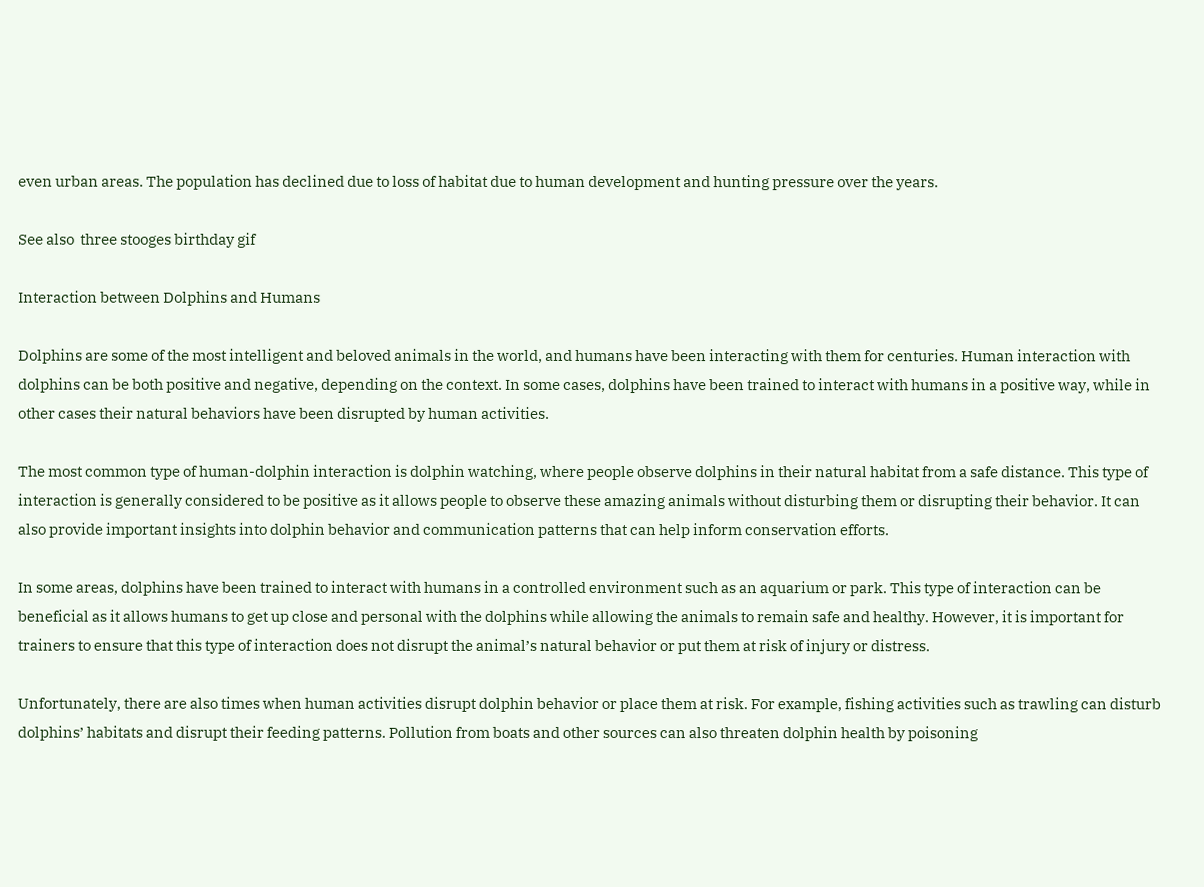even urban areas. The population has declined due to loss of habitat due to human development and hunting pressure over the years.

See also  three stooges birthday gif

Interaction between Dolphins and Humans

Dolphins are some of the most intelligent and beloved animals in the world, and humans have been interacting with them for centuries. Human interaction with dolphins can be both positive and negative, depending on the context. In some cases, dolphins have been trained to interact with humans in a positive way, while in other cases their natural behaviors have been disrupted by human activities.

The most common type of human-dolphin interaction is dolphin watching, where people observe dolphins in their natural habitat from a safe distance. This type of interaction is generally considered to be positive as it allows people to observe these amazing animals without disturbing them or disrupting their behavior. It can also provide important insights into dolphin behavior and communication patterns that can help inform conservation efforts.

In some areas, dolphins have been trained to interact with humans in a controlled environment such as an aquarium or park. This type of interaction can be beneficial as it allows humans to get up close and personal with the dolphins while allowing the animals to remain safe and healthy. However, it is important for trainers to ensure that this type of interaction does not disrupt the animal’s natural behavior or put them at risk of injury or distress.

Unfortunately, there are also times when human activities disrupt dolphin behavior or place them at risk. For example, fishing activities such as trawling can disturb dolphins’ habitats and disrupt their feeding patterns. Pollution from boats and other sources can also threaten dolphin health by poisoning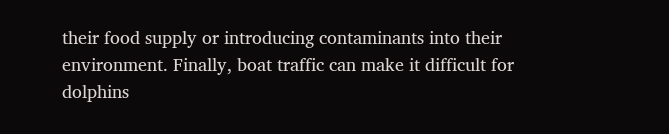their food supply or introducing contaminants into their environment. Finally, boat traffic can make it difficult for dolphins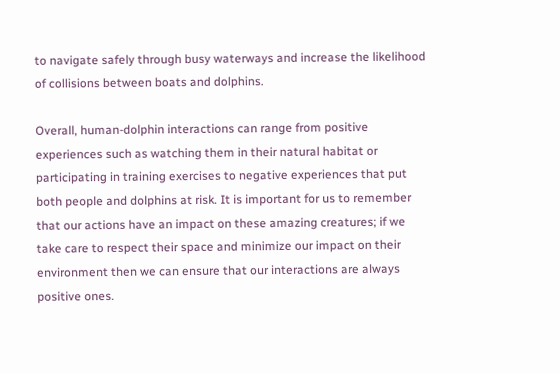to navigate safely through busy waterways and increase the likelihood of collisions between boats and dolphins.

Overall, human-dolphin interactions can range from positive experiences such as watching them in their natural habitat or participating in training exercises to negative experiences that put both people and dolphins at risk. It is important for us to remember that our actions have an impact on these amazing creatures; if we take care to respect their space and minimize our impact on their environment then we can ensure that our interactions are always positive ones.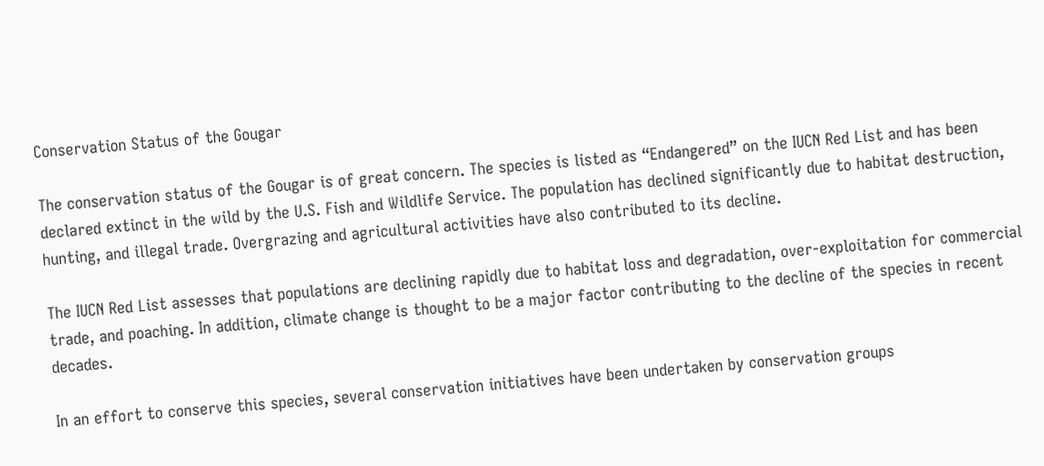Conservation Status of the Gougar

The conservation status of the Gougar is of great concern. The species is listed as “Endangered” on the IUCN Red List and has been declared extinct in the wild by the U.S. Fish and Wildlife Service. The population has declined significantly due to habitat destruction, hunting, and illegal trade. Overgrazing and agricultural activities have also contributed to its decline.

The IUCN Red List assesses that populations are declining rapidly due to habitat loss and degradation, over-exploitation for commercial trade, and poaching. In addition, climate change is thought to be a major factor contributing to the decline of the species in recent decades.

In an effort to conserve this species, several conservation initiatives have been undertaken by conservation groups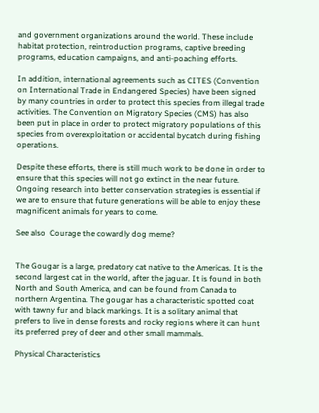and government organizations around the world. These include habitat protection, reintroduction programs, captive breeding programs, education campaigns, and anti-poaching efforts.

In addition, international agreements such as CITES (Convention on International Trade in Endangered Species) have been signed by many countries in order to protect this species from illegal trade activities. The Convention on Migratory Species (CMS) has also been put in place in order to protect migratory populations of this species from overexploitation or accidental bycatch during fishing operations.

Despite these efforts, there is still much work to be done in order to ensure that this species will not go extinct in the near future. Ongoing research into better conservation strategies is essential if we are to ensure that future generations will be able to enjoy these magnificent animals for years to come.

See also  Courage the cowardly dog meme?


The Gougar is a large, predatory cat native to the Americas. It is the second largest cat in the world, after the jaguar. It is found in both North and South America, and can be found from Canada to northern Argentina. The gougar has a characteristic spotted coat with tawny fur and black markings. It is a solitary animal that prefers to live in dense forests and rocky regions where it can hunt its preferred prey of deer and other small mammals.

Physical Characteristics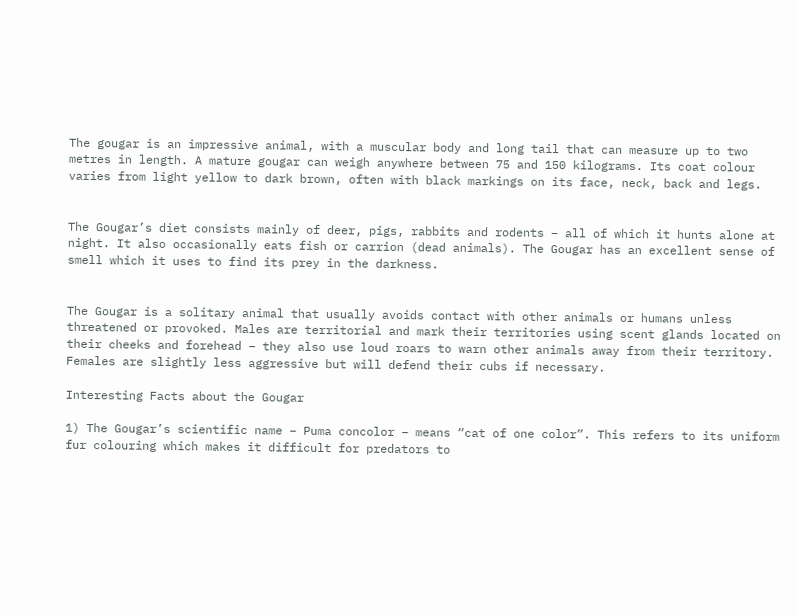The gougar is an impressive animal, with a muscular body and long tail that can measure up to two metres in length. A mature gougar can weigh anywhere between 75 and 150 kilograms. Its coat colour varies from light yellow to dark brown, often with black markings on its face, neck, back and legs.


The Gougar’s diet consists mainly of deer, pigs, rabbits and rodents – all of which it hunts alone at night. It also occasionally eats fish or carrion (dead animals). The Gougar has an excellent sense of smell which it uses to find its prey in the darkness.


The Gougar is a solitary animal that usually avoids contact with other animals or humans unless threatened or provoked. Males are territorial and mark their territories using scent glands located on their cheeks and forehead – they also use loud roars to warn other animals away from their territory. Females are slightly less aggressive but will defend their cubs if necessary.

Interesting Facts about the Gougar

1) The Gougar’s scientific name – Puma concolor – means “cat of one color”. This refers to its uniform fur colouring which makes it difficult for predators to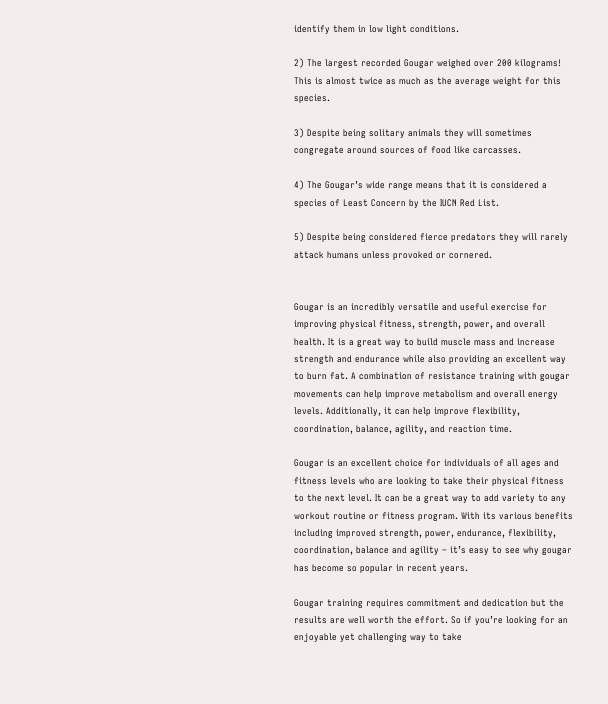identify them in low light conditions.

2) The largest recorded Gougar weighed over 200 kilograms! This is almost twice as much as the average weight for this species.

3) Despite being solitary animals they will sometimes congregate around sources of food like carcasses.

4) The Gougar’s wide range means that it is considered a species of Least Concern by the IUCN Red List.

5) Despite being considered fierce predators they will rarely attack humans unless provoked or cornered.


Gougar is an incredibly versatile and useful exercise for improving physical fitness, strength, power, and overall health. It is a great way to build muscle mass and increase strength and endurance while also providing an excellent way to burn fat. A combination of resistance training with gougar movements can help improve metabolism and overall energy levels. Additionally, it can help improve flexibility, coordination, balance, agility, and reaction time.

Gougar is an excellent choice for individuals of all ages and fitness levels who are looking to take their physical fitness to the next level. It can be a great way to add variety to any workout routine or fitness program. With its various benefits including improved strength, power, endurance, flexibility, coordination, balance and agility – it’s easy to see why gougar has become so popular in recent years.

Gougar training requires commitment and dedication but the results are well worth the effort. So if you’re looking for an enjoyable yet challenging way to take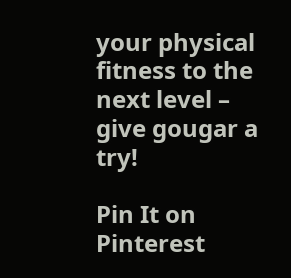your physical fitness to the next level – give gougar a try!

Pin It on Pinterest